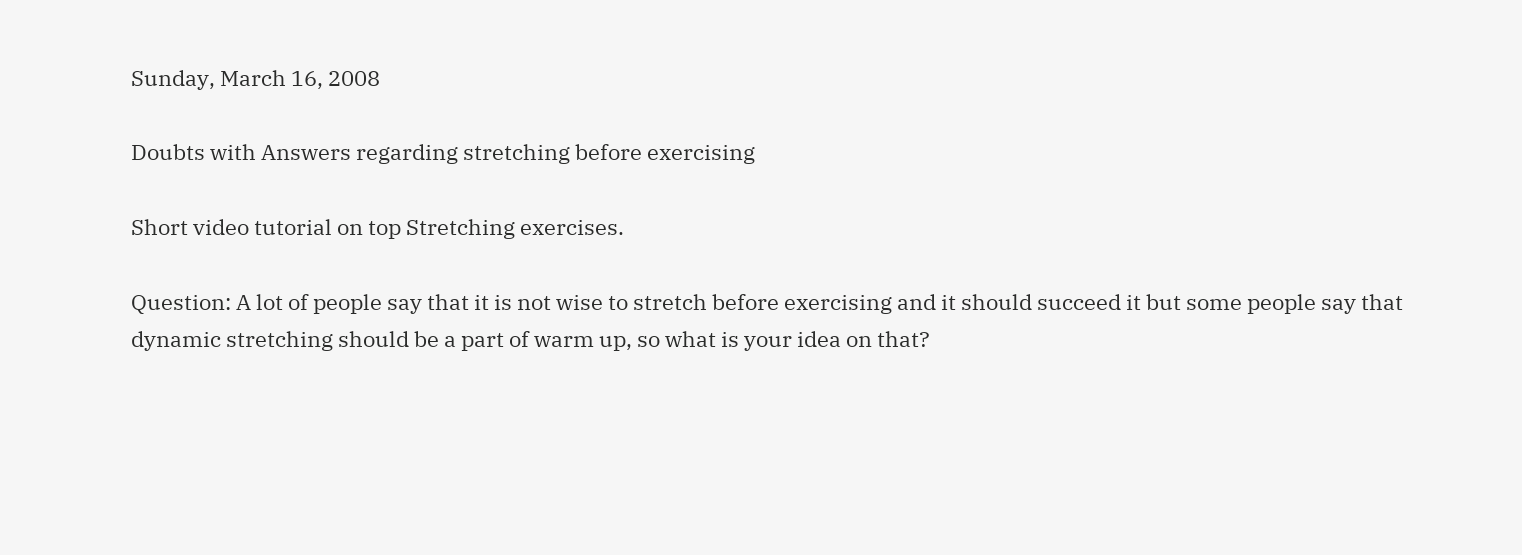Sunday, March 16, 2008

Doubts with Answers regarding stretching before exercising

Short video tutorial on top Stretching exercises.

Question: A lot of people say that it is not wise to stretch before exercising and it should succeed it but some people say that dynamic stretching should be a part of warm up, so what is your idea on that?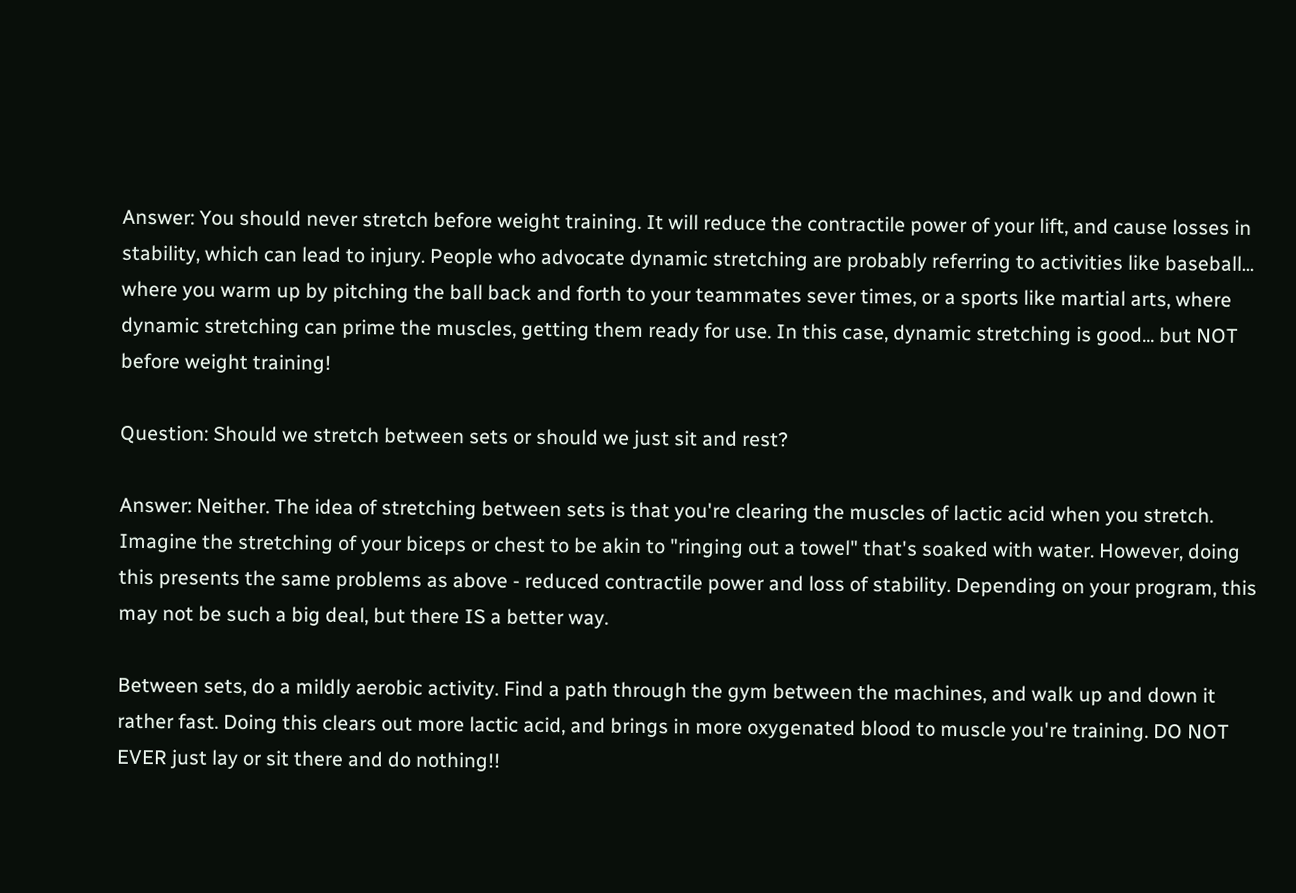Answer: You should never stretch before weight training. It will reduce the contractile power of your lift, and cause losses in stability, which can lead to injury. People who advocate dynamic stretching are probably referring to activities like baseball... where you warm up by pitching the ball back and forth to your teammates sever times, or a sports like martial arts, where dynamic stretching can prime the muscles, getting them ready for use. In this case, dynamic stretching is good... but NOT before weight training!

Question: Should we stretch between sets or should we just sit and rest?

Answer: Neither. The idea of stretching between sets is that you're clearing the muscles of lactic acid when you stretch. Imagine the stretching of your biceps or chest to be akin to "ringing out a towel" that's soaked with water. However, doing this presents the same problems as above - reduced contractile power and loss of stability. Depending on your program, this may not be such a big deal, but there IS a better way.

Between sets, do a mildly aerobic activity. Find a path through the gym between the machines, and walk up and down it rather fast. Doing this clears out more lactic acid, and brings in more oxygenated blood to muscle you're training. DO NOT EVER just lay or sit there and do nothing!!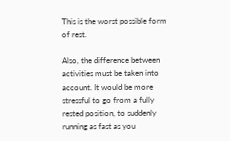This is the worst possible form of rest.

Also, the difference between activities must be taken into account. It would be more stressful to go from a fully rested position, to suddenly running as fast as you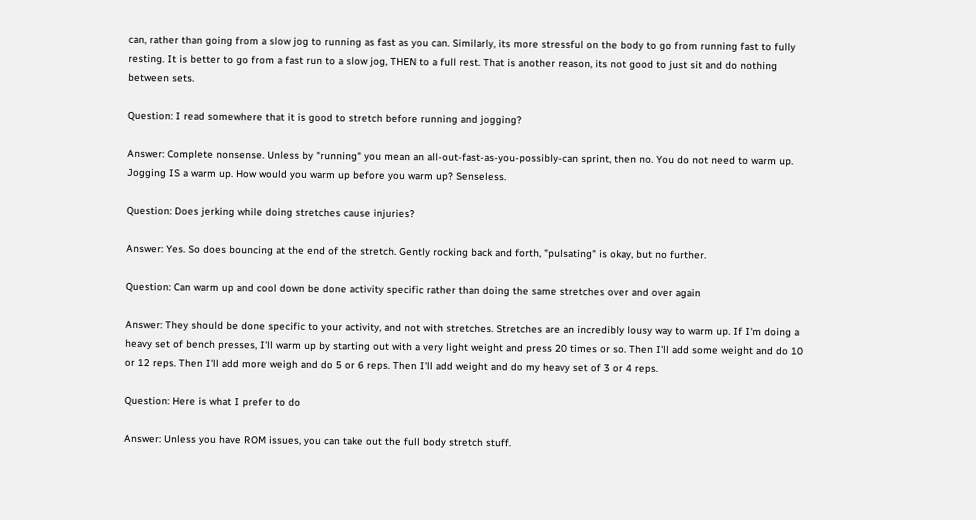can, rather than going from a slow jog to running as fast as you can. Similarly, its more stressful on the body to go from running fast to fully resting. It is better to go from a fast run to a slow jog, THEN to a full rest. That is another reason, its not good to just sit and do nothing between sets.

Question: I read somewhere that it is good to stretch before running and jogging?

Answer: Complete nonsense. Unless by "running" you mean an all-out-fast-as-you-possibly-can sprint, then no. You do not need to warm up. Jogging IS a warm up. How would you warm up before you warm up? Senseless.

Question: Does jerking while doing stretches cause injuries?

Answer: Yes. So does bouncing at the end of the stretch. Gently rocking back and forth, "pulsating" is okay, but no further.

Question: Can warm up and cool down be done activity specific rather than doing the same stretches over and over again

Answer: They should be done specific to your activity, and not with stretches. Stretches are an incredibly lousy way to warm up. If I'm doing a heavy set of bench presses, I'll warm up by starting out with a very light weight and press 20 times or so. Then I'll add some weight and do 10 or 12 reps. Then I'll add more weigh and do 5 or 6 reps. Then I'll add weight and do my heavy set of 3 or 4 reps.

Question: Here is what I prefer to do

Answer: Unless you have ROM issues, you can take out the full body stretch stuff.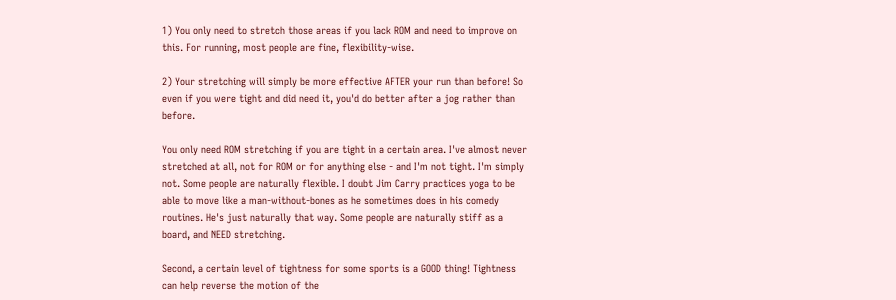1) You only need to stretch those areas if you lack ROM and need to improve on this. For running, most people are fine, flexibility-wise.

2) Your stretching will simply be more effective AFTER your run than before! So even if you were tight and did need it, you'd do better after a jog rather than before.

You only need ROM stretching if you are tight in a certain area. I've almost never stretched at all, not for ROM or for anything else - and I'm not tight. I'm simply not. Some people are naturally flexible. I doubt Jim Carry practices yoga to be able to move like a man-without-bones as he sometimes does in his comedy routines. He's just naturally that way. Some people are naturally stiff as a board, and NEED stretching.

Second, a certain level of tightness for some sports is a GOOD thing! Tightness can help reverse the motion of the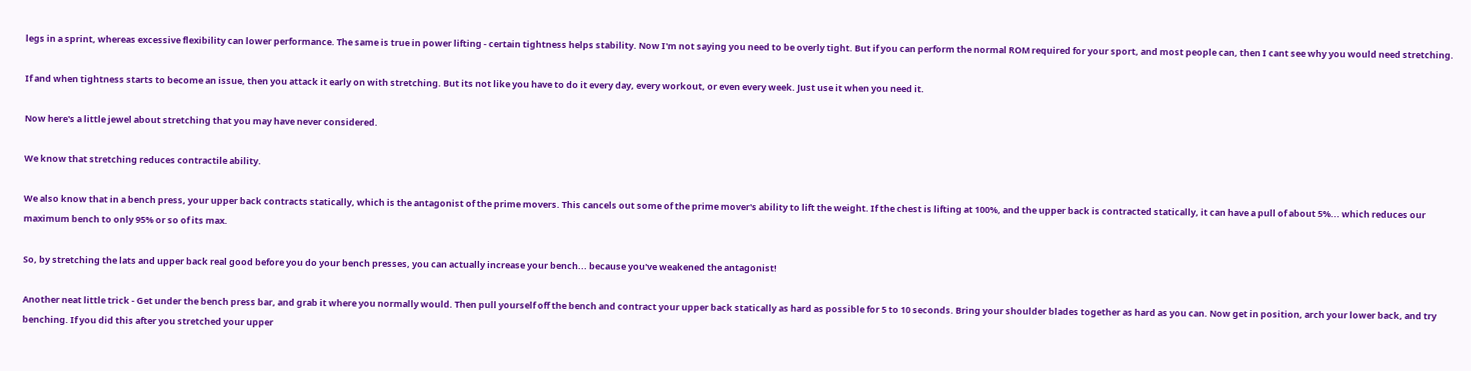legs in a sprint, whereas excessive flexibility can lower performance. The same is true in power lifting - certain tightness helps stability. Now I'm not saying you need to be overly tight. But if you can perform the normal ROM required for your sport, and most people can, then I cant see why you would need stretching.

If and when tightness starts to become an issue, then you attack it early on with stretching. But its not like you have to do it every day, every workout, or even every week. Just use it when you need it.

Now here's a little jewel about stretching that you may have never considered.

We know that stretching reduces contractile ability.

We also know that in a bench press, your upper back contracts statically, which is the antagonist of the prime movers. This cancels out some of the prime mover's ability to lift the weight. If the chest is lifting at 100%, and the upper back is contracted statically, it can have a pull of about 5%... which reduces our maximum bench to only 95% or so of its max.

So, by stretching the lats and upper back real good before you do your bench presses, you can actually increase your bench... because you've weakened the antagonist!

Another neat little trick - Get under the bench press bar, and grab it where you normally would. Then pull yourself off the bench and contract your upper back statically as hard as possible for 5 to 10 seconds. Bring your shoulder blades together as hard as you can. Now get in position, arch your lower back, and try benching. If you did this after you stretched your upper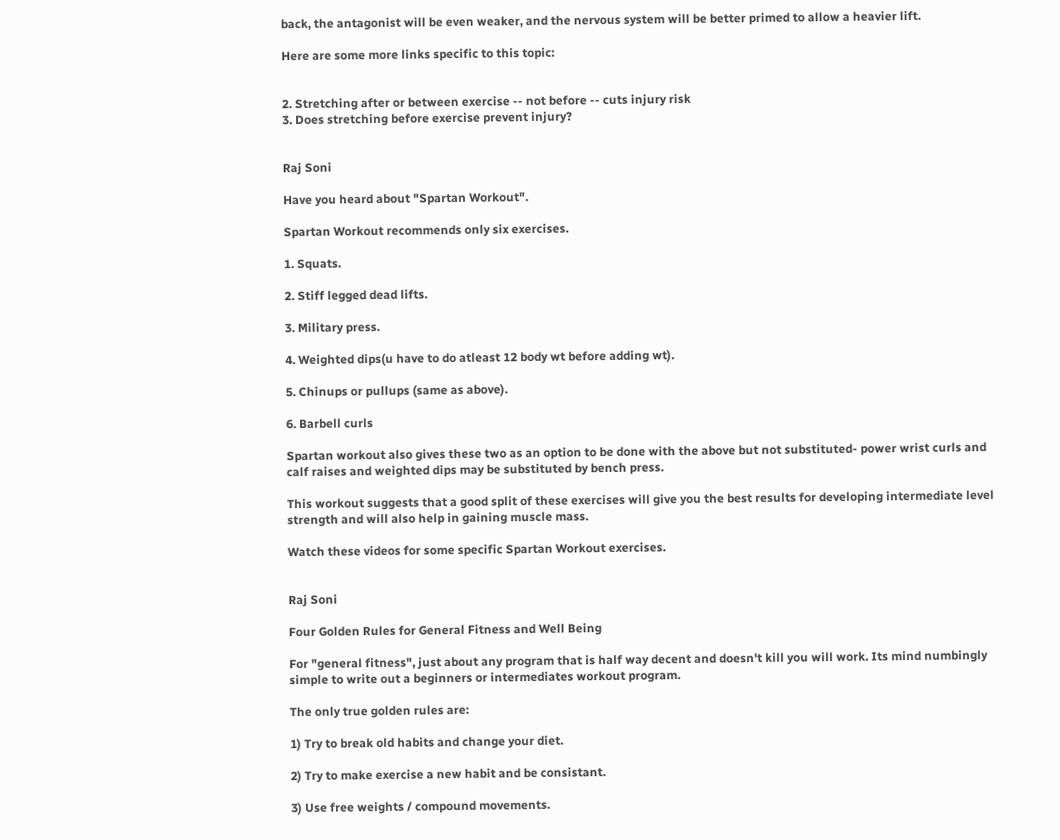back, the antagonist will be even weaker, and the nervous system will be better primed to allow a heavier lift.

Here are some more links specific to this topic:


2. Stretching after or between exercise -- not before -- cuts injury risk
3. Does stretching before exercise prevent injury?


Raj Soni

Have you heard about "Spartan Workout".

Spartan Workout recommends only six exercises.

1. Squats.

2. Stiff legged dead lifts.

3. Military press.

4. Weighted dips(u have to do atleast 12 body wt before adding wt).

5. Chinups or pullups (same as above).

6. Barbell curls

Spartan workout also gives these two as an option to be done with the above but not substituted- power wrist curls and calf raises and weighted dips may be substituted by bench press.

This workout suggests that a good split of these exercises will give you the best results for developing intermediate level strength and will also help in gaining muscle mass.

Watch these videos for some specific Spartan Workout exercises.


Raj Soni

Four Golden Rules for General Fitness and Well Being

For "general fitness", just about any program that is half way decent and doesn't kill you will work. Its mind numbingly simple to write out a beginners or intermediates workout program.

The only true golden rules are:

1) Try to break old habits and change your diet.

2) Try to make exercise a new habit and be consistant.

3) Use free weights / compound movements.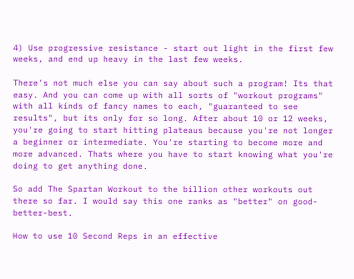4) Use progressive resistance - start out light in the first few weeks, and end up heavy in the last few weeks.

There's not much else you can say about such a program! Its that easy. And you can come up with all sorts of "workout programs" with all kinds of fancy names to each, "guaranteed to see results", but its only for so long. After about 10 or 12 weeks, you're going to start hitting plateaus because you're not longer a beginner or intermediate. You're starting to become more and more advanced. Thats where you have to start knowing what you're doing to get anything done.

So add The Spartan Workout to the billion other workouts out there so far. I would say this one ranks as "better" on good-better-best.

How to use 10 Second Reps in an effective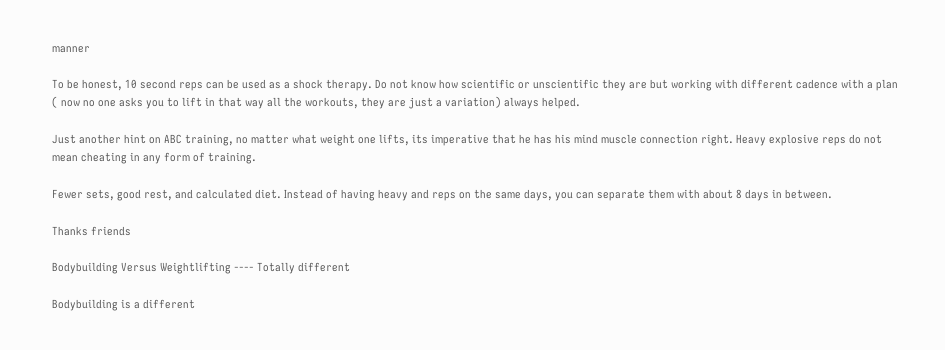manner

To be honest, 10 second reps can be used as a shock therapy. Do not know how scientific or unscientific they are but working with different cadence with a plan ( now no one asks you to lift in that way all the workouts, they are just a variation) always helped.

Just another hint on ABC training, no matter what weight one lifts, its imperative that he has his mind muscle connection right. Heavy explosive reps do not mean cheating in any form of training.

Fewer sets, good rest, and calculated diet. Instead of having heavy and reps on the same days, you can separate them with about 8 days in between.

Thanks friends

Bodybuilding Versus Weightlifting ---- Totally different

Bodybuilding is a different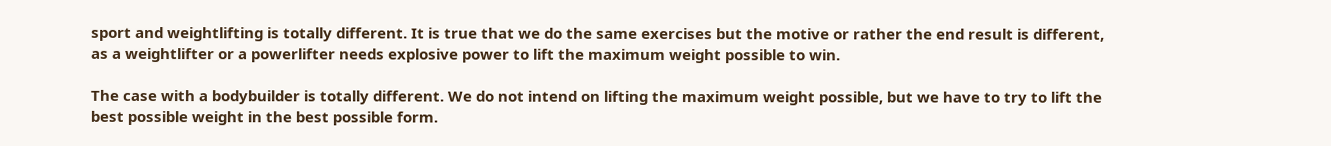sport and weightlifting is totally different. It is true that we do the same exercises but the motive or rather the end result is different, as a weightlifter or a powerlifter needs explosive power to lift the maximum weight possible to win.

The case with a bodybuilder is totally different. We do not intend on lifting the maximum weight possible, but we have to try to lift the best possible weight in the best possible form.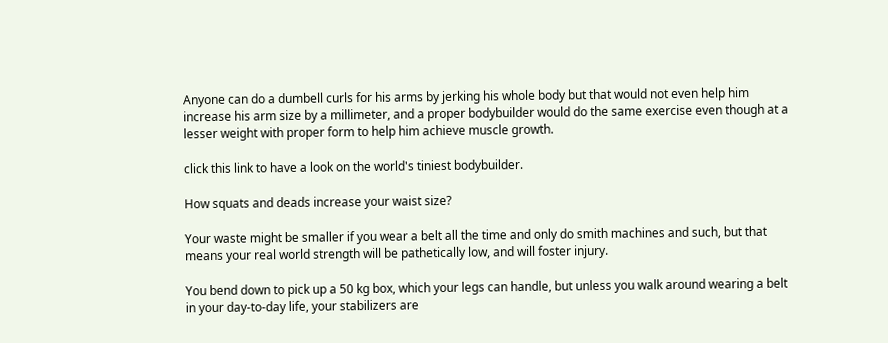Anyone can do a dumbell curls for his arms by jerking his whole body but that would not even help him increase his arm size by a millimeter, and a proper bodybuilder would do the same exercise even though at a lesser weight with proper form to help him achieve muscle growth.

click this link to have a look on the world's tiniest bodybuilder.

How squats and deads increase your waist size?

Your waste might be smaller if you wear a belt all the time and only do smith machines and such, but that means your real world strength will be pathetically low, and will foster injury.

You bend down to pick up a 50 kg box, which your legs can handle, but unless you walk around wearing a belt in your day-to-day life, your stabilizers are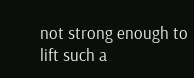not strong enough to lift such a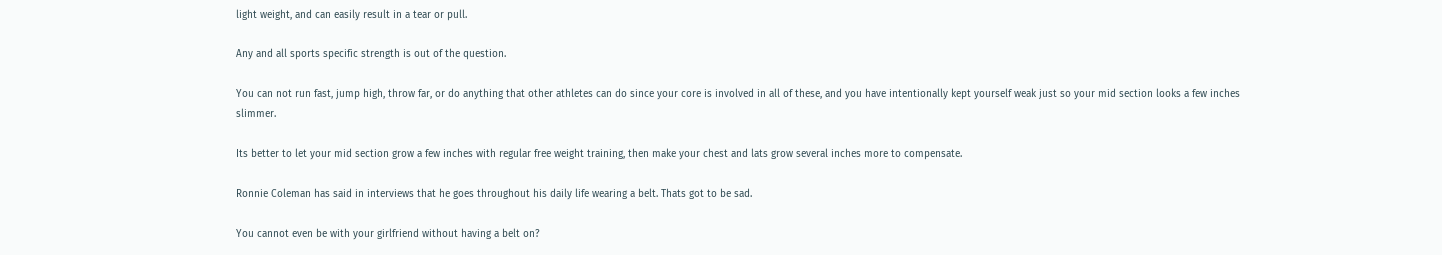light weight, and can easily result in a tear or pull.

Any and all sports specific strength is out of the question.

You can not run fast, jump high, throw far, or do anything that other athletes can do since your core is involved in all of these, and you have intentionally kept yourself weak just so your mid section looks a few inches slimmer.

Its better to let your mid section grow a few inches with regular free weight training, then make your chest and lats grow several inches more to compensate.

Ronnie Coleman has said in interviews that he goes throughout his daily life wearing a belt. Thats got to be sad.

You cannot even be with your girlfriend without having a belt on?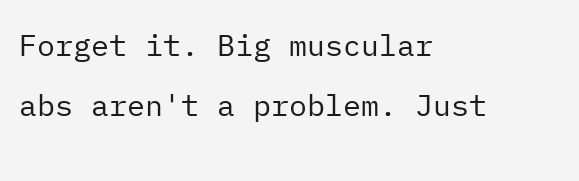Forget it. Big muscular abs aren't a problem. Just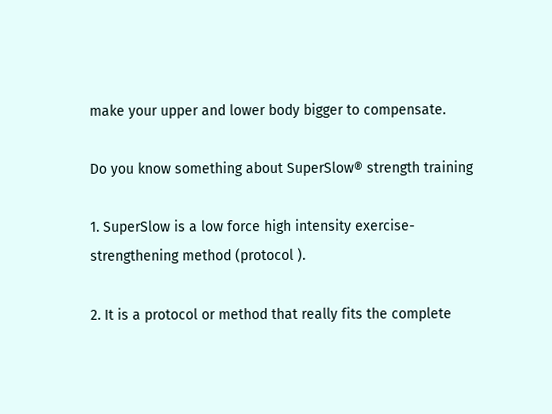make your upper and lower body bigger to compensate.

Do you know something about SuperSlow® strength training

1. SuperSlow is a low force high intensity exercise- strengthening method (protocol ).

2. It is a protocol or method that really fits the complete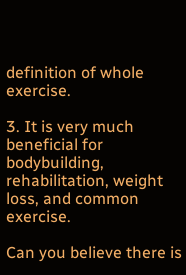definition of whole exercise.

3. It is very much beneficial for bodybuilding, rehabilitation, weight loss, and common exercise.

Can you believe there is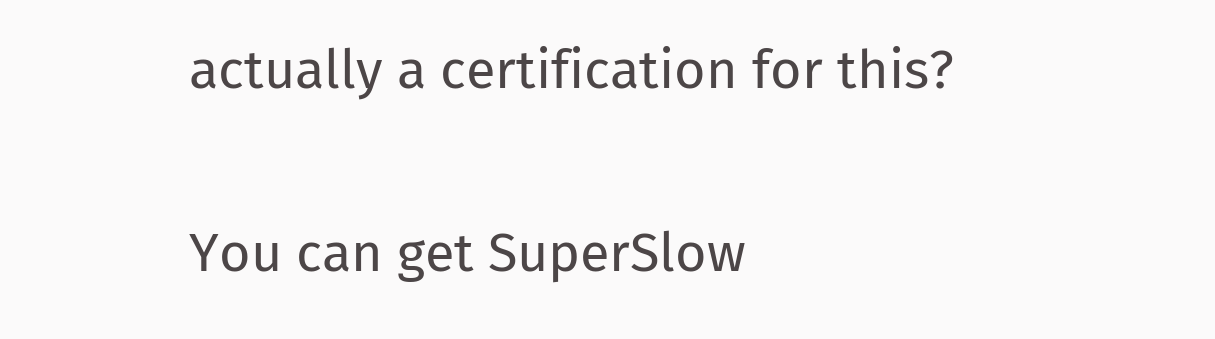actually a certification for this?

You can get SuperSlow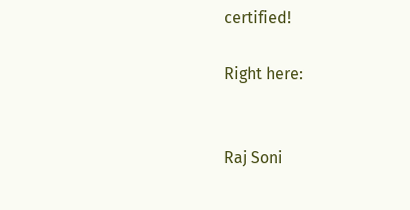certified!

Right here:


Raj Soni